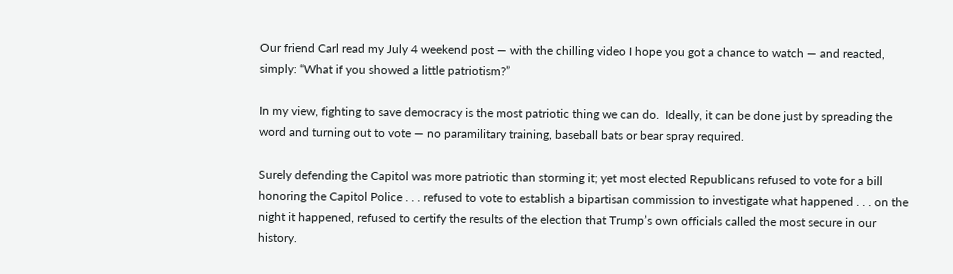Our friend Carl read my July 4 weekend post — with the chilling video I hope you got a chance to watch — and reacted, simply: “What if you showed a little patriotism?”

In my view, fighting to save democracy is the most patriotic thing we can do.  Ideally, it can be done just by spreading the word and turning out to vote — no paramilitary training, baseball bats or bear spray required.

Surely defending the Capitol was more patriotic than storming it; yet most elected Republicans refused to vote for a bill honoring the Capitol Police . . . refused to vote to establish a bipartisan commission to investigate what happened . . . on the night it happened, refused to certify the results of the election that Trump’s own officials called the most secure in our history.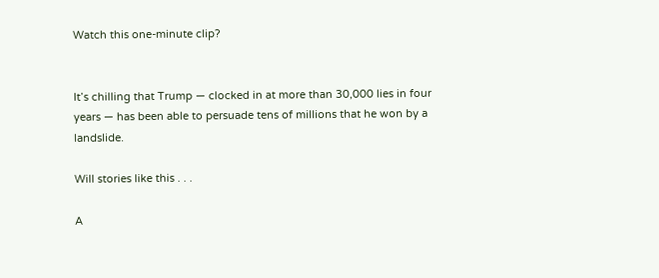Watch this one-minute clip?


It’s chilling that Trump — clocked in at more than 30,000 lies in four years — has been able to persuade tens of millions that he won by a landslide.

Will stories like this . . .

A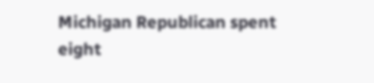Michigan Republican spent eight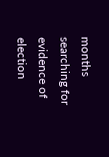months searching for evidence of election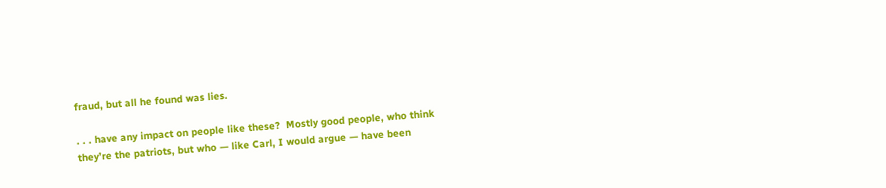fraud, but all he found was lies.

. . . have any impact on people like these?  Mostly good people, who think they’re the patriots, but who — like Carl, I would argue — have been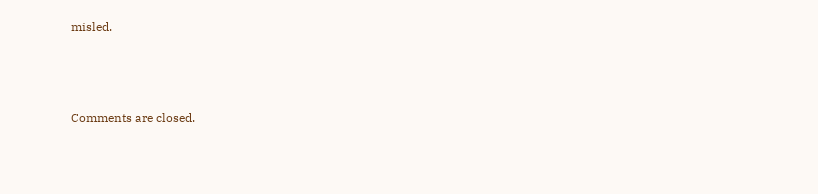misled.



Comments are closed.